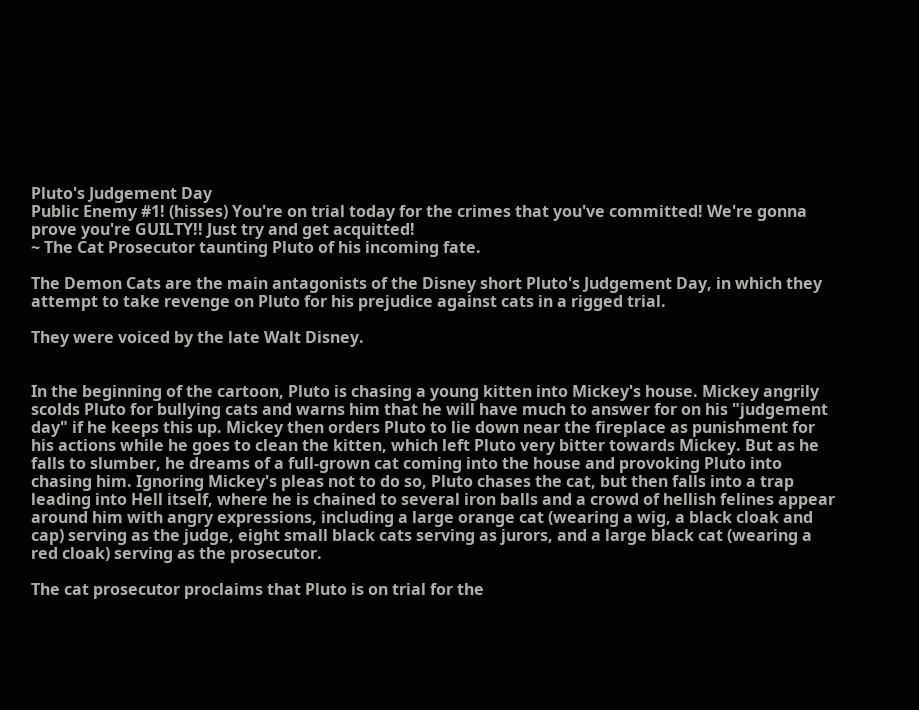Pluto's Judgement Day
Public Enemy #1! (hisses) You're on trial today for the crimes that you've committed! We're gonna prove you're GUILTY!! Just try and get acquitted!
~ The Cat Prosecutor taunting Pluto of his incoming fate.

The Demon Cats are the main antagonists of the Disney short Pluto's Judgement Day, in which they attempt to take revenge on Pluto for his prejudice against cats in a rigged trial.

They were voiced by the late Walt Disney.


In the beginning of the cartoon, Pluto is chasing a young kitten into Mickey's house. Mickey angrily scolds Pluto for bullying cats and warns him that he will have much to answer for on his "judgement day" if he keeps this up. Mickey then orders Pluto to lie down near the fireplace as punishment for his actions while he goes to clean the kitten, which left Pluto very bitter towards Mickey. But as he falls to slumber, he dreams of a full-grown cat coming into the house and provoking Pluto into chasing him. Ignoring Mickey's pleas not to do so, Pluto chases the cat, but then falls into a trap leading into Hell itself, where he is chained to several iron balls and a crowd of hellish felines appear around him with angry expressions, including a large orange cat (wearing a wig, a black cloak and cap) serving as the judge, eight small black cats serving as jurors, and a large black cat (wearing a red cloak) serving as the prosecutor.

The cat prosecutor proclaims that Pluto is on trial for the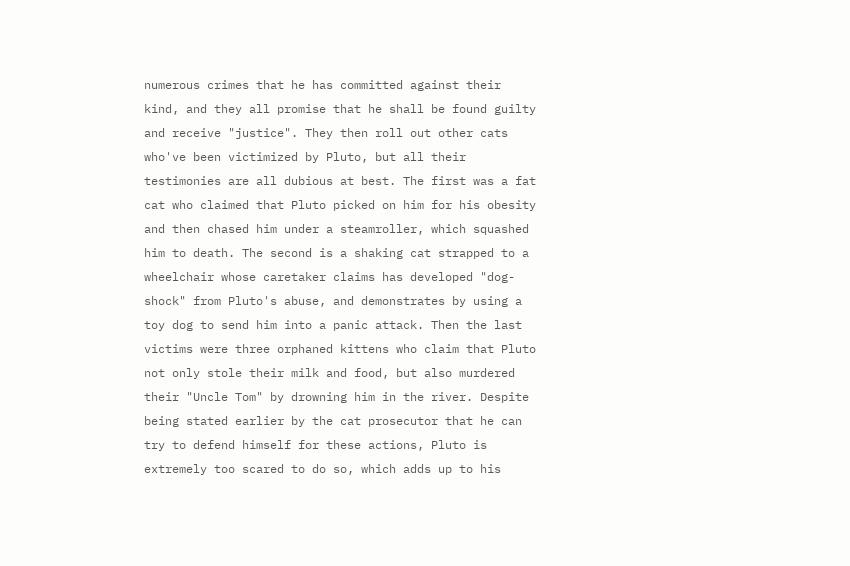numerous crimes that he has committed against their kind, and they all promise that he shall be found guilty and receive "justice". They then roll out other cats who've been victimized by Pluto, but all their testimonies are all dubious at best. The first was a fat cat who claimed that Pluto picked on him for his obesity and then chased him under a steamroller, which squashed him to death. The second is a shaking cat strapped to a wheelchair whose caretaker claims has developed "dog-shock" from Pluto's abuse, and demonstrates by using a toy dog to send him into a panic attack. Then the last victims were three orphaned kittens who claim that Pluto not only stole their milk and food, but also murdered their "Uncle Tom" by drowning him in the river. Despite being stated earlier by the cat prosecutor that he can try to defend himself for these actions, Pluto is extremely too scared to do so, which adds up to his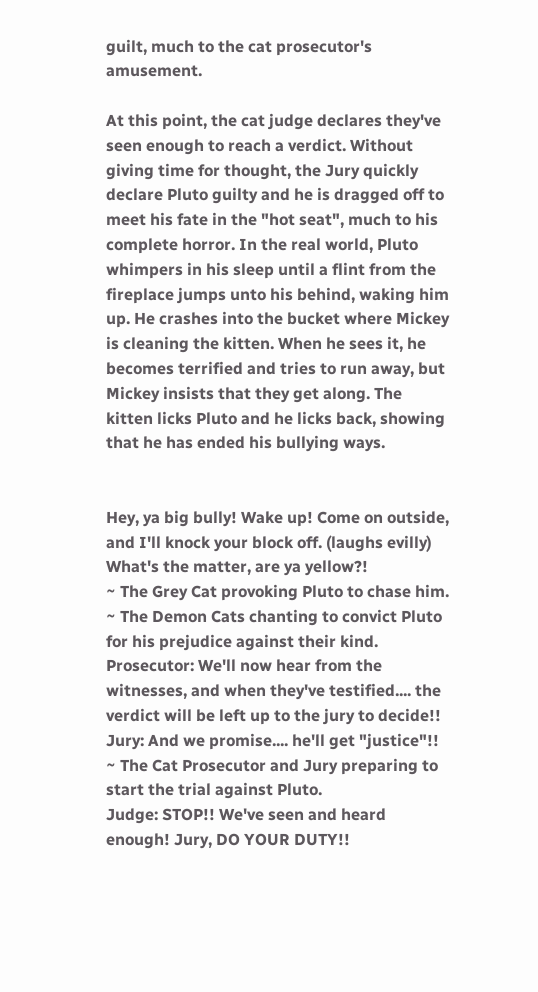guilt, much to the cat prosecutor's amusement.

At this point, the cat judge declares they've seen enough to reach a verdict. Without giving time for thought, the Jury quickly declare Pluto guilty and he is dragged off to meet his fate in the "hot seat", much to his complete horror. In the real world, Pluto whimpers in his sleep until a flint from the fireplace jumps unto his behind, waking him up. He crashes into the bucket where Mickey is cleaning the kitten. When he sees it, he becomes terrified and tries to run away, but Mickey insists that they get along. The kitten licks Pluto and he licks back, showing that he has ended his bullying ways.


Hey, ya big bully! Wake up! Come on outside, and I'll knock your block off. (laughs evilly) What's the matter, are ya yellow?!
~ The Grey Cat provoking Pluto to chase him.
~ The Demon Cats chanting to convict Pluto for his prejudice against their kind.
Prosecutor: We'll now hear from the witnesses, and when they've testified.... the verdict will be left up to the jury to decide!!
Jury: And we promise.... he'll get "justice"!!
~ The Cat Prosecutor and Jury preparing to start the trial against Pluto.
Judge: STOP!! We've seen and heard enough! Jury, DO YOUR DUTY!!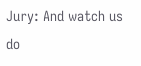Jury: And watch us do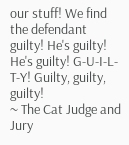our stuff! We find the defendant guilty! He's guilty! He's guilty! G-U-I-L-T-Y! Guilty, guilty, guilty!
~ The Cat Judge and Jury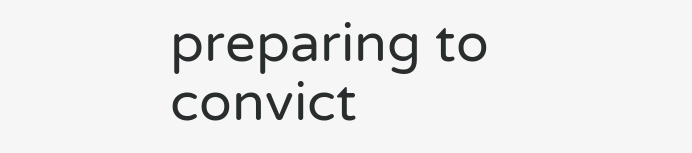preparing to convict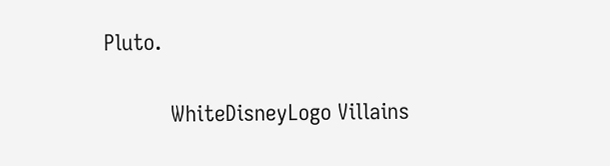Pluto.


           WhiteDisneyLogo Villains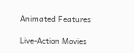Animated Features

Live-Action Movies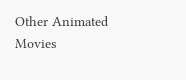Other Animated Movies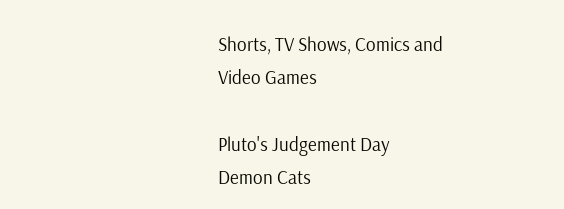Shorts, TV Shows, Comics and Video Games

Pluto's Judgement Day
Demon Cats